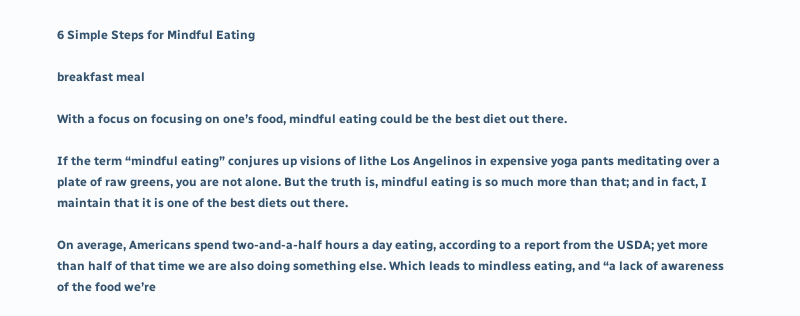6 Simple Steps for Mindful Eating

breakfast meal

With a focus on focusing on one’s food, mindful eating could be the best diet out there.

If the term “mindful eating” conjures up visions of lithe Los Angelinos in expensive yoga pants meditating over a plate of raw greens, you are not alone. But the truth is, mindful eating is so much more than that; and in fact, I maintain that it is one of the best diets out there.

On average, Americans spend two-and-a-half hours a day eating, according to a report from the USDA; yet more than half of that time we are also doing something else. Which leads to mindless eating, and “a lack of awareness of the food we’re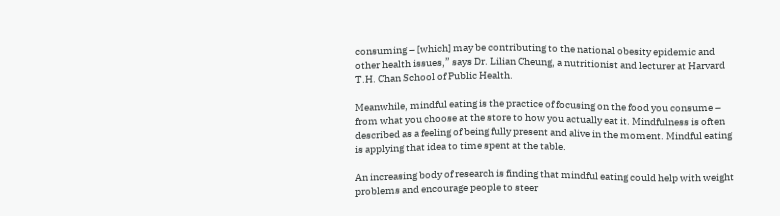consuming – [which] may be contributing to the national obesity epidemic and other health issues,” says Dr. Lilian Cheung, a nutritionist and lecturer at Harvard T.H. Chan School of Public Health.

Meanwhile, mindful eating is the practice of focusing on the food you consume – from what you choose at the store to how you actually eat it. Mindfulness is often described as a feeling of being fully present and alive in the moment. Mindful eating is applying that idea to time spent at the table.

An increasing body of research is finding that mindful eating could help with weight problems and encourage people to steer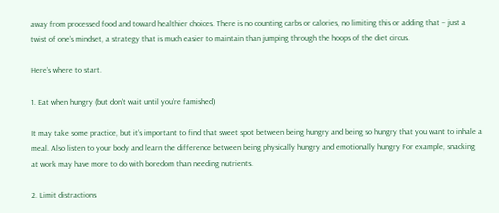away from processed food and toward healthier choices. There is no counting carbs or calories, no limiting this or adding that – just a twist of one’s mindset, a strategy that is much easier to maintain than jumping through the hoops of the diet circus.

Here’s where to start.

1. Eat when hungry (but don’t wait until you’re famished)

It may take some practice, but it’s important to find that sweet spot between being hungry and being so hungry that you want to inhale a meal. Also listen to your body and learn the difference between being physically hungry and emotionally hungry For example, snacking at work may have more to do with boredom than needing nutrients.

2. Limit distractions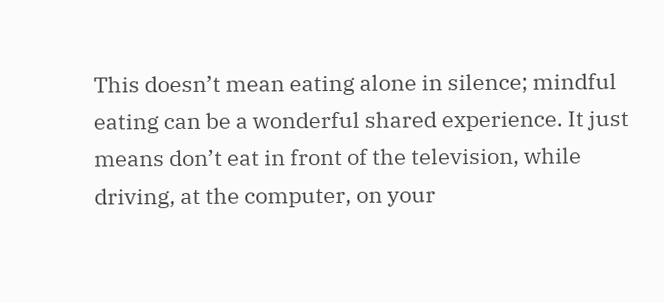This doesn’t mean eating alone in silence; mindful eating can be a wonderful shared experience. It just means don’t eat in front of the television, while driving, at the computer, on your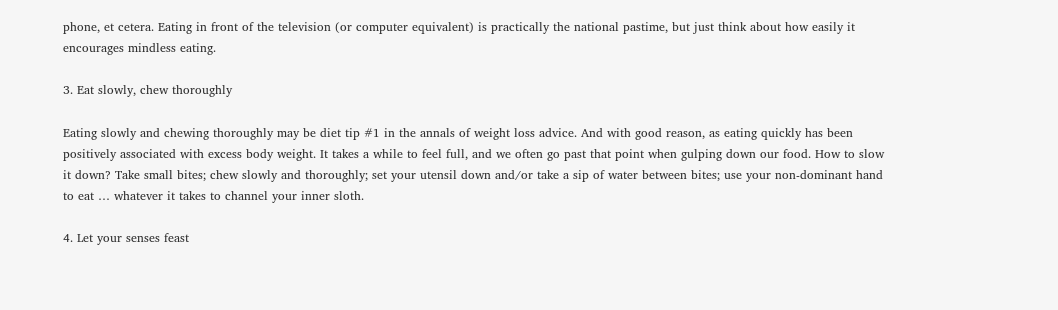phone, et cetera. Eating in front of the television (or computer equivalent) is practically the national pastime, but just think about how easily it encourages mindless eating.

3. Eat slowly, chew thoroughly

Eating slowly and chewing thoroughly may be diet tip #1 in the annals of weight loss advice. And with good reason, as eating quickly has been positively associated with excess body weight. It takes a while to feel full, and we often go past that point when gulping down our food. How to slow it down? Take small bites; chew slowly and thoroughly; set your utensil down and/or take a sip of water between bites; use your non-dominant hand to eat … whatever it takes to channel your inner sloth.

4. Let your senses feast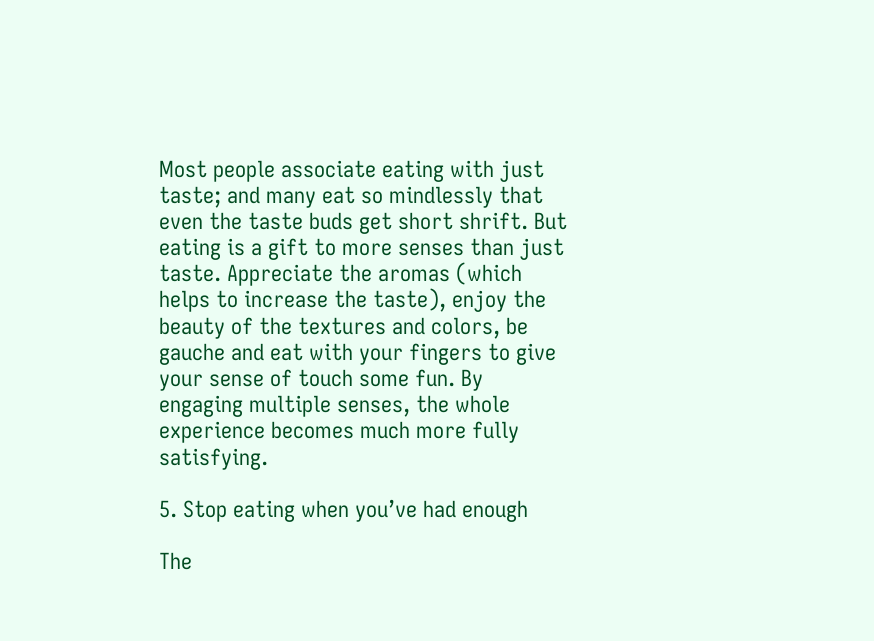Most people associate eating with just taste; and many eat so mindlessly that even the taste buds get short shrift. But eating is a gift to more senses than just taste. Appreciate the aromas (which helps to increase the taste), enjoy the beauty of the textures and colors, be gauche and eat with your fingers to give your sense of touch some fun. By engaging multiple senses, the whole experience becomes much more fully satisfying.

5. Stop eating when you’ve had enough

The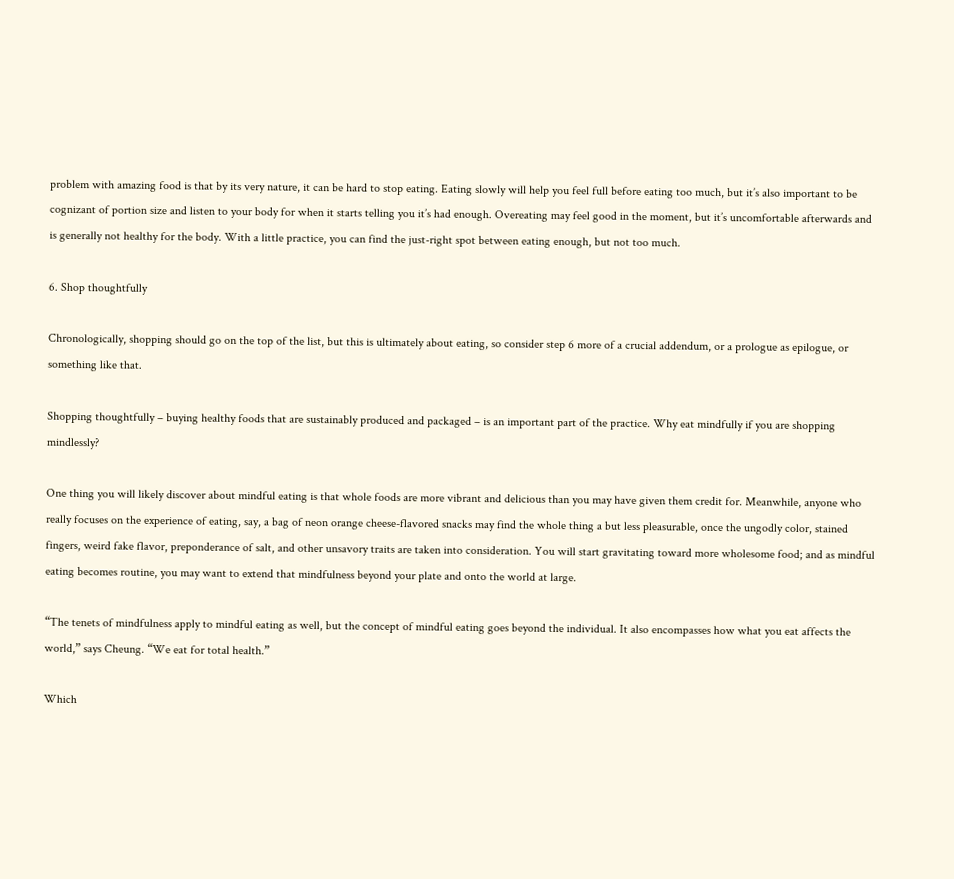problem with amazing food is that by its very nature, it can be hard to stop eating. Eating slowly will help you feel full before eating too much, but it’s also important to be cognizant of portion size and listen to your body for when it starts telling you it’s had enough. Overeating may feel good in the moment, but it’s uncomfortable afterwards and is generally not healthy for the body. With a little practice, you can find the just-right spot between eating enough, but not too much.

6. Shop thoughtfully

Chronologically, shopping should go on the top of the list, but this is ultimately about eating, so consider step 6 more of a crucial addendum, or a prologue as epilogue, or something like that.

Shopping thoughtfully – buying healthy foods that are sustainably produced and packaged – is an important part of the practice. Why eat mindfully if you are shopping mindlessly?

One thing you will likely discover about mindful eating is that whole foods are more vibrant and delicious than you may have given them credit for. Meanwhile, anyone who really focuses on the experience of eating, say, a bag of neon orange cheese-flavored snacks may find the whole thing a but less pleasurable, once the ungodly color, stained fingers, weird fake flavor, preponderance of salt, and other unsavory traits are taken into consideration. You will start gravitating toward more wholesome food; and as mindful eating becomes routine, you may want to extend that mindfulness beyond your plate and onto the world at large.

“The tenets of mindfulness apply to mindful eating as well, but the concept of mindful eating goes beyond the individual. It also encompasses how what you eat affects the world,” says Cheung. “We eat for total health.”

Which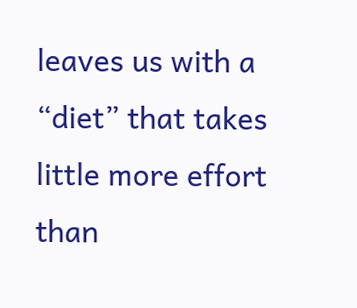leaves us with a “diet” that takes little more effort than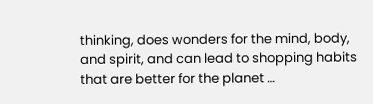thinking, does wonders for the mind, body, and spirit, and can lead to shopping habits that are better for the planet …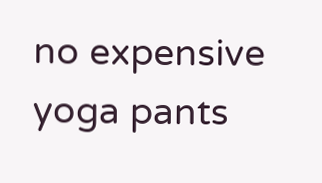no expensive yoga pants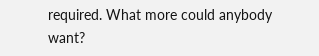required. What more could anybody want?